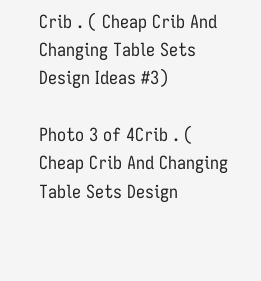Crib . ( Cheap Crib And Changing Table Sets Design Ideas #3)

Photo 3 of 4Crib . ( Cheap Crib And Changing Table Sets Design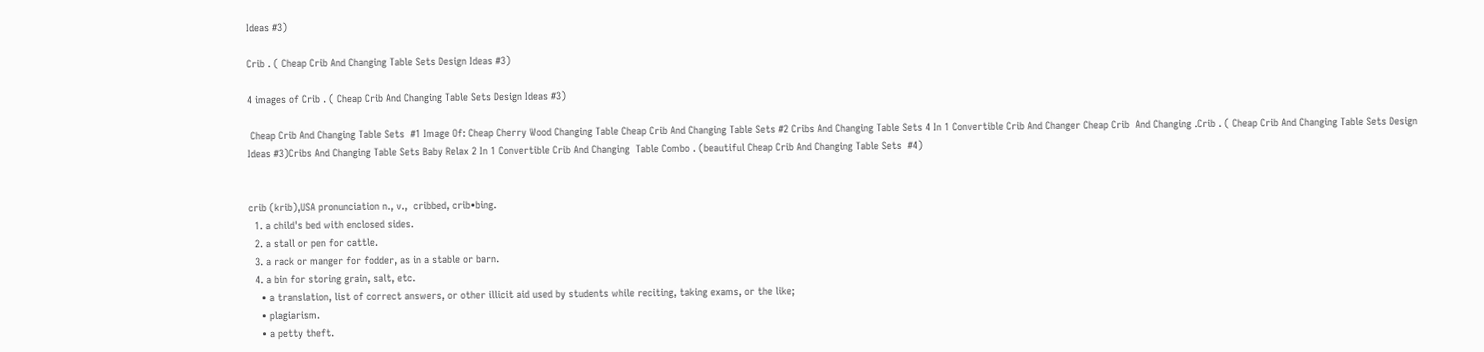Ideas #3)

Crib . ( Cheap Crib And Changing Table Sets Design Ideas #3)

4 images of Crib . ( Cheap Crib And Changing Table Sets Design Ideas #3)

 Cheap Crib And Changing Table Sets  #1 Image Of: Cheap Cherry Wood Changing Table Cheap Crib And Changing Table Sets #2 Cribs And Changing Table Sets 4 In 1 Convertible Crib And Changer Cheap Crib  And Changing .Crib . ( Cheap Crib And Changing Table Sets Design Ideas #3)Cribs And Changing Table Sets Baby Relax 2 In 1 Convertible Crib And Changing  Table Combo . (beautiful Cheap Crib And Changing Table Sets  #4)


crib (krib),USA pronunciation n., v.,  cribbed, crib•bing.
  1. a child's bed with enclosed sides.
  2. a stall or pen for cattle.
  3. a rack or manger for fodder, as in a stable or barn.
  4. a bin for storing grain, salt, etc.
    • a translation, list of correct answers, or other illicit aid used by students while reciting, taking exams, or the like;
    • plagiarism.
    • a petty theft.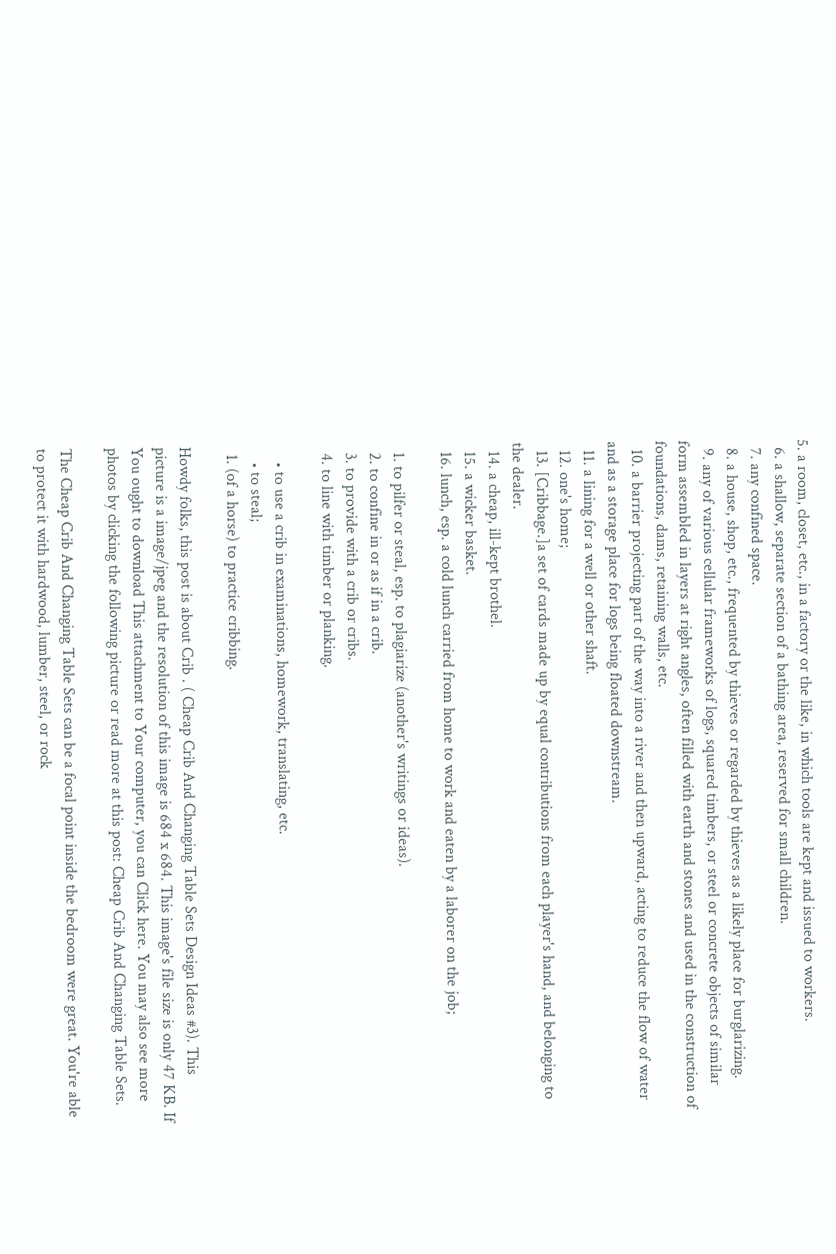5. a room, closet, etc., in a factory or the like, in which tools are kept and issued to workers.
  6. a shallow, separate section of a bathing area, reserved for small children.
  7. any confined space.
  8. a house, shop, etc., frequented by thieves or regarded by thieves as a likely place for burglarizing.
  9. any of various cellular frameworks of logs, squared timbers, or steel or concrete objects of similar form assembled in layers at right angles, often filled with earth and stones and used in the construction of foundations, dams, retaining walls, etc.
  10. a barrier projecting part of the way into a river and then upward, acting to reduce the flow of water and as a storage place for logs being floated downstream.
  11. a lining for a well or other shaft.
  12. one's home;
  13. [Cribbage.]a set of cards made up by equal contributions from each player's hand, and belonging to the dealer.
  14. a cheap, ill-kept brothel.
  15. a wicker basket.
  16. lunch, esp. a cold lunch carried from home to work and eaten by a laborer on the job;

  1. to pilfer or steal, esp. to plagiarize (another's writings or ideas).
  2. to confine in or as if in a crib.
  3. to provide with a crib or cribs.
  4. to line with timber or planking.

    • to use a crib in examinations, homework, translating, etc.
    • to steal;
  1. (of a horse) to practice cribbing.

Howdy folks, this post is about Crib . ( Cheap Crib And Changing Table Sets Design Ideas #3). This picture is a image/jpeg and the resolution of this image is 684 x 684. This image's file size is only 47 KB. If You ought to download This attachment to Your computer, you can Click here. You may also see more photos by clicking the following picture or read more at this post: Cheap Crib And Changing Table Sets.

The Cheap Crib And Changing Table Sets can be a focal point inside the bedroom were great. You're able to protect it with hardwood, lumber, steel, or rock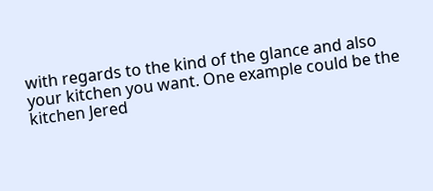with regards to the kind of the glance and also your kitchen you want. One example could be the kitchen Jered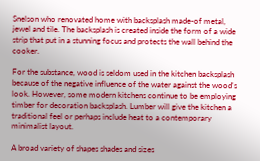Snelson who renovated home with backsplash made-of metal, jewel and tile. The backsplash is created inside the form of a wide strip that put in a stunning focus and protects the wall behind the cooker.

For the substance, wood is seldom used in the kitchen backsplash because of the negative influence of the water against the wood's look. However, some modern kitchens continue to be employing timber for decoration backsplash. Lumber will give the kitchen a traditional feel or perhaps include heat to a contemporary minimalist layout.

A broad variety of shapes shades and sizes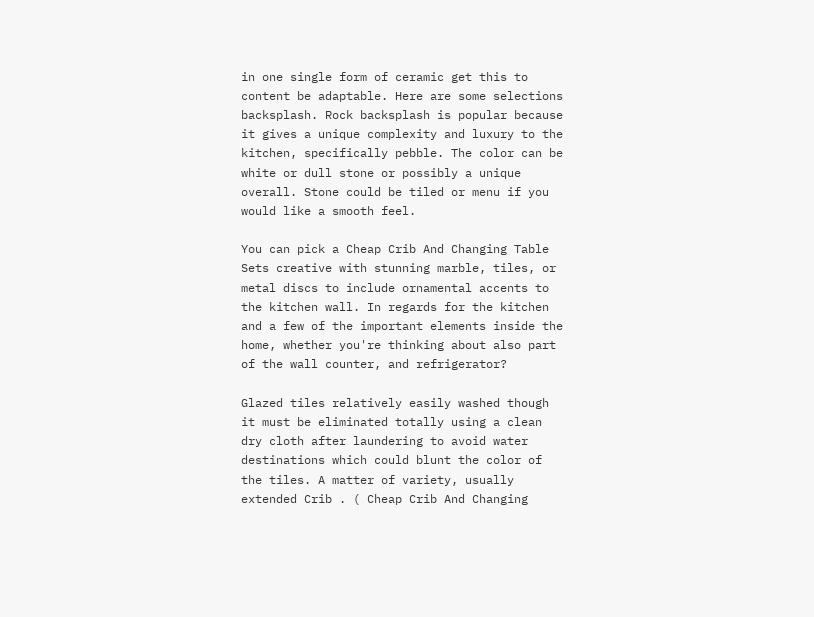in one single form of ceramic get this to content be adaptable. Here are some selections backsplash. Rock backsplash is popular because it gives a unique complexity and luxury to the kitchen, specifically pebble. The color can be white or dull stone or possibly a unique overall. Stone could be tiled or menu if you would like a smooth feel.

You can pick a Cheap Crib And Changing Table Sets creative with stunning marble, tiles, or metal discs to include ornamental accents to the kitchen wall. In regards for the kitchen and a few of the important elements inside the home, whether you're thinking about also part of the wall counter, and refrigerator?

Glazed tiles relatively easily washed though it must be eliminated totally using a clean dry cloth after laundering to avoid water destinations which could blunt the color of the tiles. A matter of variety, usually extended Crib . ( Cheap Crib And Changing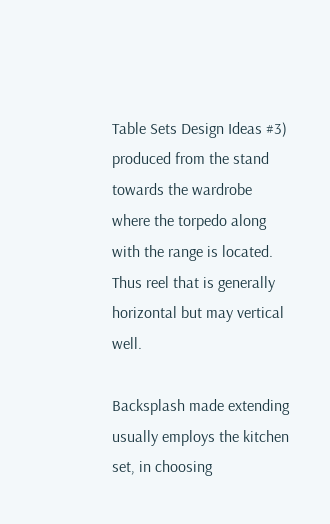Table Sets Design Ideas #3) produced from the stand towards the wardrobe where the torpedo along with the range is located. Thus reel that is generally horizontal but may vertical well.

Backsplash made extending usually employs the kitchen set, in choosing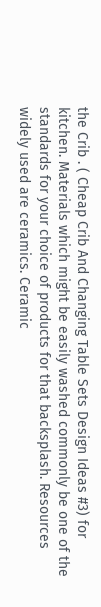the Crib . ( Cheap Crib And Changing Table Sets Design Ideas #3) for kitchen. Materials which might be easily washed commonly be one of the standards for your choice of products for that backsplash. Resources widely used are ceramics. Ceramic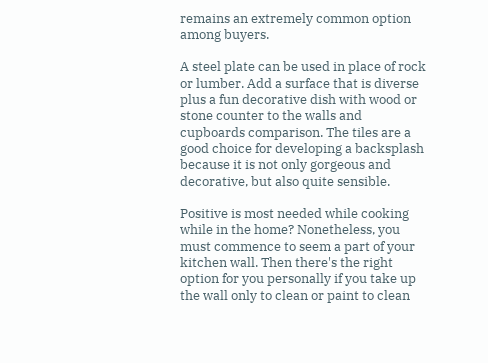remains an extremely common option among buyers.

A steel plate can be used in place of rock or lumber. Add a surface that is diverse plus a fun decorative dish with wood or stone counter to the walls and cupboards comparison. The tiles are a good choice for developing a backsplash because it is not only gorgeous and decorative, but also quite sensible.

Positive is most needed while cooking while in the home? Nonetheless, you must commence to seem a part of your kitchen wall. Then there's the right option for you personally if you take up the wall only to clean or paint to clean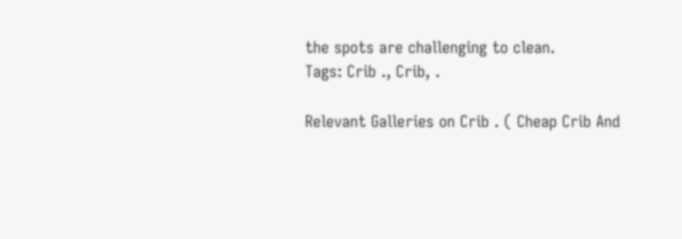the spots are challenging to clean.
Tags: Crib ., Crib, .

Relevant Galleries on Crib . ( Cheap Crib And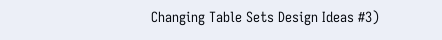Changing Table Sets Design Ideas #3)